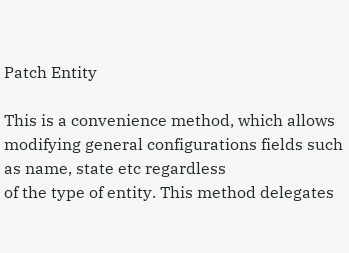Patch Entity

This is a convenience method, which allows modifying general configurations fields such as name, state etc regardless
of the type of entity. This method delegates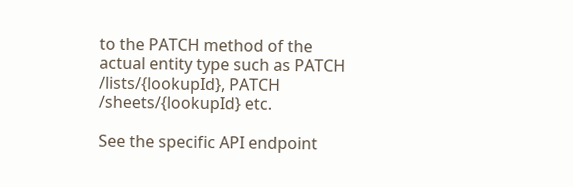to the PATCH method of the actual entity type such as PATCH /lists/{lookupId}, PATCH /sheets/{lookupId} etc.

See the specific API endpoint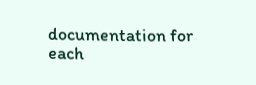documentation for each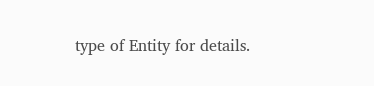type of Entity for details.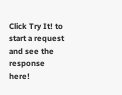Click Try It! to start a request and see the response here!